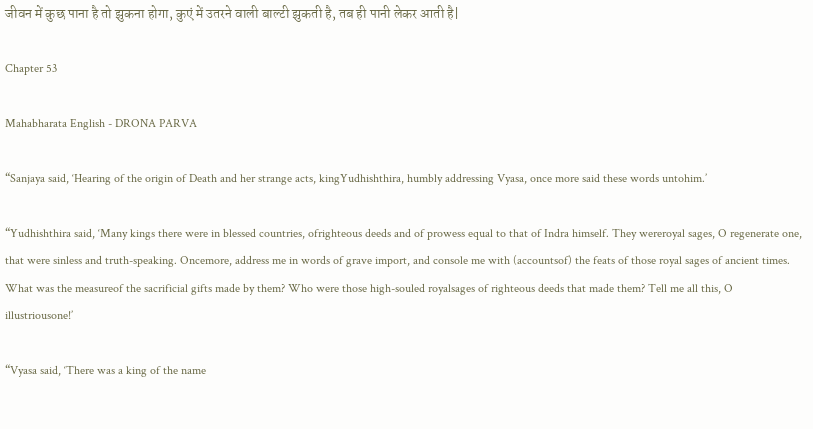जीवन में कुछ पाना है तो झुकना होगा, कुएं में उतरने वाली बाल्टी झुकती है, तब ही पानी लेकर आती है|

Chapter 53

Mahabharata English - DRONA PARVA

“Sanjaya said, ‘Hearing of the origin of Death and her strange acts, kingYudhishthira, humbly addressing Vyasa, once more said these words untohim.’

“Yudhishthira said, ‘Many kings there were in blessed countries, ofrighteous deeds and of prowess equal to that of Indra himself. They wereroyal sages, O regenerate one, that were sinless and truth-speaking. Oncemore, address me in words of grave import, and console me with (accountsof) the feats of those royal sages of ancient times. What was the measureof the sacrificial gifts made by them? Who were those high-souled royalsages of righteous deeds that made them? Tell me all this, O illustriousone!’

“Vyasa said, ‘There was a king of the name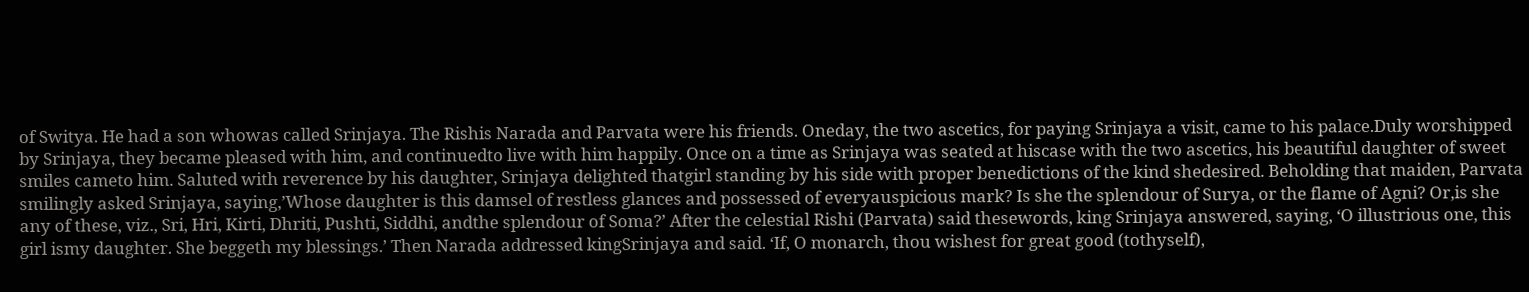of Switya. He had a son whowas called Srinjaya. The Rishis Narada and Parvata were his friends. Oneday, the two ascetics, for paying Srinjaya a visit, came to his palace.Duly worshipped by Srinjaya, they became pleased with him, and continuedto live with him happily. Once on a time as Srinjaya was seated at hiscase with the two ascetics, his beautiful daughter of sweet smiles cameto him. Saluted with reverence by his daughter, Srinjaya delighted thatgirl standing by his side with proper benedictions of the kind shedesired. Beholding that maiden, Parvata smilingly asked Srinjaya, saying,’Whose daughter is this damsel of restless glances and possessed of everyauspicious mark? Is she the splendour of Surya, or the flame of Agni? Or,is she any of these, viz., Sri, Hri, Kirti, Dhriti, Pushti, Siddhi, andthe splendour of Soma?’ After the celestial Rishi (Parvata) said thesewords, king Srinjaya answered, saying, ‘O illustrious one, this girl ismy daughter. She beggeth my blessings.’ Then Narada addressed kingSrinjaya and said. ‘If, O monarch, thou wishest for great good (tothyself),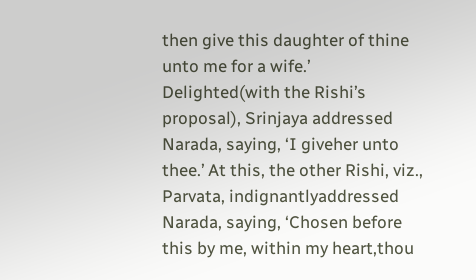then give this daughter of thine unto me for a wife.’ Delighted(with the Rishi’s proposal), Srinjaya addressed Narada, saying, ‘I giveher unto thee.’ At this, the other Rishi, viz., Parvata, indignantlyaddressed Narada, saying, ‘Chosen before this by me, within my heart,thou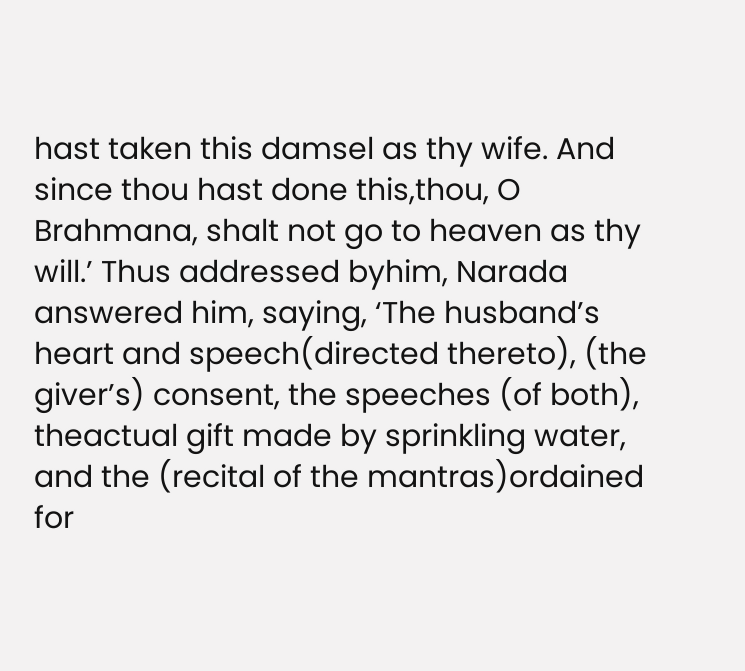hast taken this damsel as thy wife. And since thou hast done this,thou, O Brahmana, shalt not go to heaven as thy will.’ Thus addressed byhim, Narada answered him, saying, ‘The husband’s heart and speech(directed thereto), (the giver’s) consent, the speeches (of both), theactual gift made by sprinkling water, and the (recital of the mantras)ordained for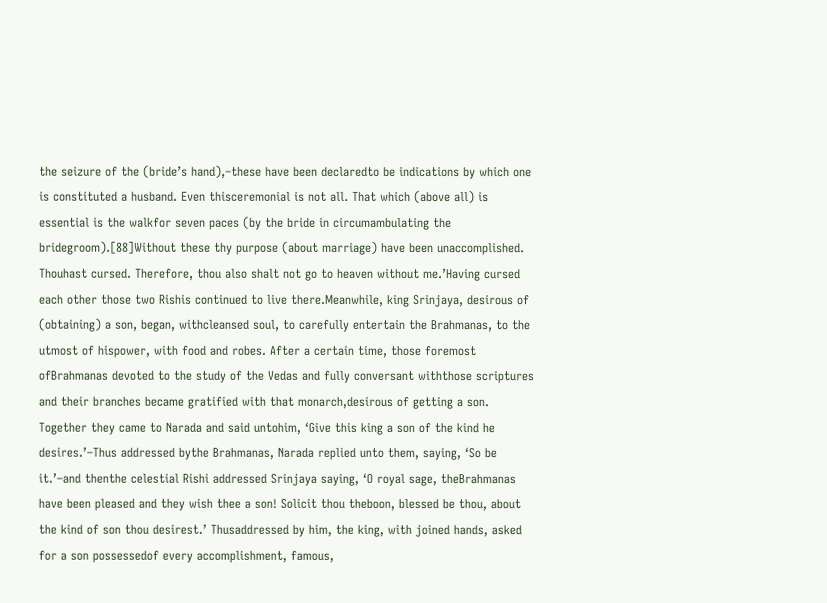the seizure of the (bride’s hand),–these have been declaredto be indications by which one is constituted a husband. Even thisceremonial is not all. That which (above all) is essential is the walkfor seven paces (by the bride in circumambulating the bridegroom).[88]Without these thy purpose (about marriage) have been unaccomplished. Thouhast cursed. Therefore, thou also shalt not go to heaven without me.’Having cursed each other those two Rishis continued to live there.Meanwhile, king Srinjaya, desirous of (obtaining) a son, began, withcleansed soul, to carefully entertain the Brahmanas, to the utmost of hispower, with food and robes. After a certain time, those foremost ofBrahmanas devoted to the study of the Vedas and fully conversant withthose scriptures and their branches became gratified with that monarch,desirous of getting a son. Together they came to Narada and said untohim, ‘Give this king a son of the kind he desires.’–Thus addressed bythe Brahmanas, Narada replied unto them, saying, ‘So be it.’–and thenthe celestial Rishi addressed Srinjaya saying, ‘O royal sage, theBrahmanas have been pleased and they wish thee a son! Solicit thou theboon, blessed be thou, about the kind of son thou desirest.’ Thusaddressed by him, the king, with joined hands, asked for a son possessedof every accomplishment, famous,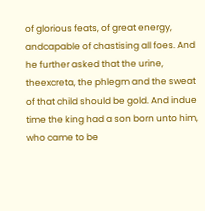of glorious feats, of great energy, andcapable of chastising all foes. And he further asked that the urine, theexcreta, the phlegm and the sweat of that child should be gold. And indue time the king had a son born unto him, who came to be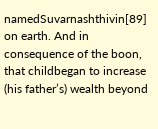namedSuvarnashthivin[89] on earth. And in consequence of the boon, that childbegan to increase (his father’s) wealth beyond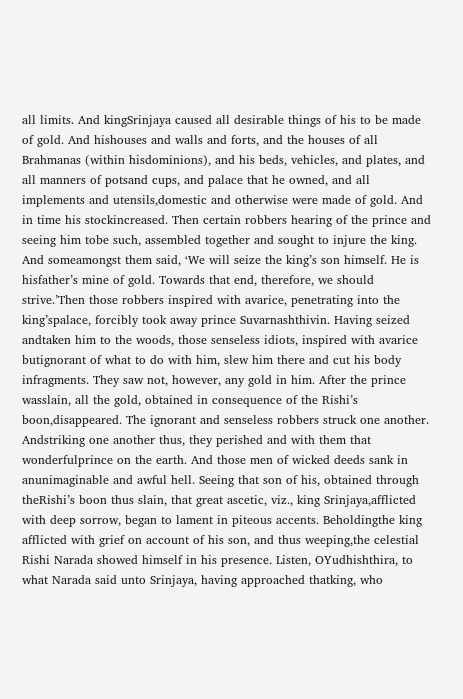all limits. And kingSrinjaya caused all desirable things of his to be made of gold. And hishouses and walls and forts, and the houses of all Brahmanas (within hisdominions), and his beds, vehicles, and plates, and all manners of potsand cups, and palace that he owned, and all implements and utensils,domestic and otherwise were made of gold. And in time his stockincreased. Then certain robbers hearing of the prince and seeing him tobe such, assembled together and sought to injure the king. And someamongst them said, ‘We will seize the king’s son himself. He is hisfather’s mine of gold. Towards that end, therefore, we should strive.’Then those robbers inspired with avarice, penetrating into the king’spalace, forcibly took away prince Suvarnashthivin. Having seized andtaken him to the woods, those senseless idiots, inspired with avarice butignorant of what to do with him, slew him there and cut his body infragments. They saw not, however, any gold in him. After the prince wasslain, all the gold, obtained in consequence of the Rishi’s boon,disappeared. The ignorant and senseless robbers struck one another. Andstriking one another thus, they perished and with them that wonderfulprince on the earth. And those men of wicked deeds sank in anunimaginable and awful hell. Seeing that son of his, obtained through theRishi’s boon thus slain, that great ascetic, viz., king Srinjaya,afflicted with deep sorrow, began to lament in piteous accents. Beholdingthe king afflicted with grief on account of his son, and thus weeping,the celestial Rishi Narada showed himself in his presence. Listen, OYudhishthira, to what Narada said unto Srinjaya, having approached thatking, who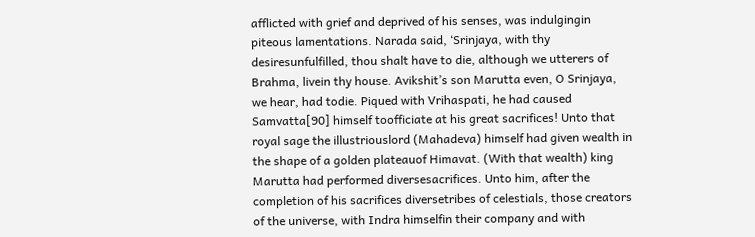afflicted with grief and deprived of his senses, was indulgingin piteous lamentations. Narada said, ‘Srinjaya, with thy desiresunfulfilled, thou shalt have to die, although we utterers of Brahma, livein thy house. Avikshit’s son Marutta even, O Srinjaya, we hear, had todie. Piqued with Vrihaspati, he had caused Samvatta[90] himself toofficiate at his great sacrifices! Unto that royal sage the illustriouslord (Mahadeva) himself had given wealth in the shape of a golden plateauof Himavat. (With that wealth) king Marutta had performed diversesacrifices. Unto him, after the completion of his sacrifices diversetribes of celestials, those creators of the universe, with Indra himselfin their company and with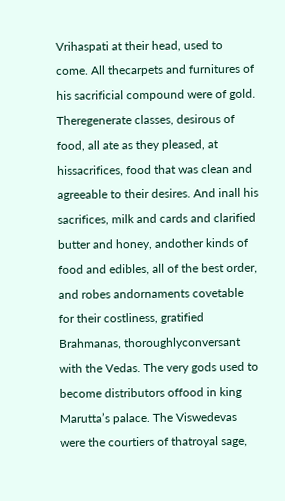Vrihaspati at their head, used to come. All thecarpets and furnitures of his sacrificial compound were of gold. Theregenerate classes, desirous of food, all ate as they pleased, at hissacrifices, food that was clean and agreeable to their desires. And inall his sacrifices, milk and cards and clarified butter and honey, andother kinds of food and edibles, all of the best order, and robes andornaments covetable for their costliness, gratified Brahmanas, thoroughlyconversant with the Vedas. The very gods used to become distributors offood in king Marutta’s palace. The Viswedevas were the courtiers of thatroyal sage,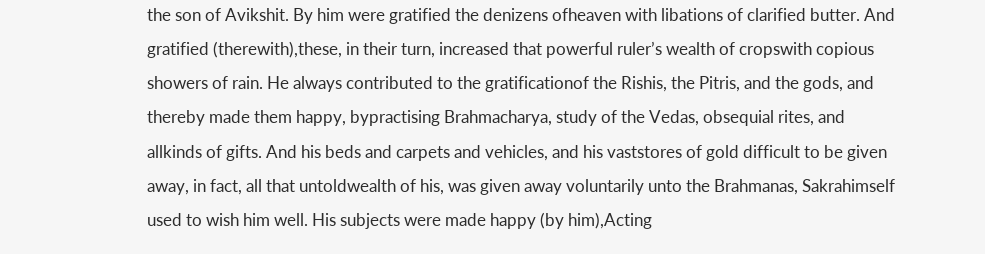the son of Avikshit. By him were gratified the denizens ofheaven with libations of clarified butter. And gratified (therewith),these, in their turn, increased that powerful ruler’s wealth of cropswith copious showers of rain. He always contributed to the gratificationof the Rishis, the Pitris, and the gods, and thereby made them happy, bypractising Brahmacharya, study of the Vedas, obsequial rites, and allkinds of gifts. And his beds and carpets and vehicles, and his vaststores of gold difficult to be given away, in fact, all that untoldwealth of his, was given away voluntarily unto the Brahmanas, Sakrahimself used to wish him well. His subjects were made happy (by him),Acting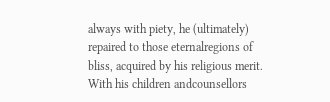always with piety, he (ultimately) repaired to those eternalregions of bliss, acquired by his religious merit. With his children andcounsellors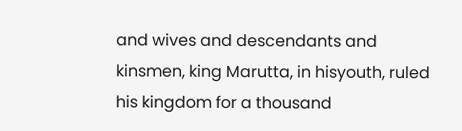and wives and descendants and kinsmen, king Marutta, in hisyouth, ruled his kingdom for a thousand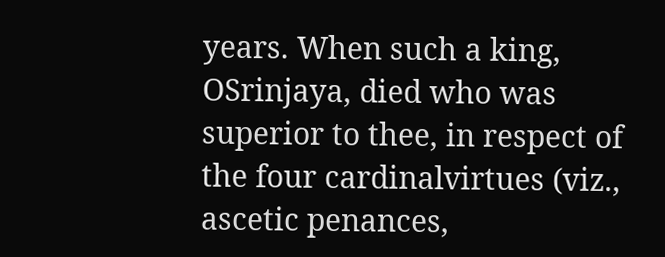years. When such a king, OSrinjaya, died who was superior to thee, in respect of the four cardinalvirtues (viz., ascetic penances,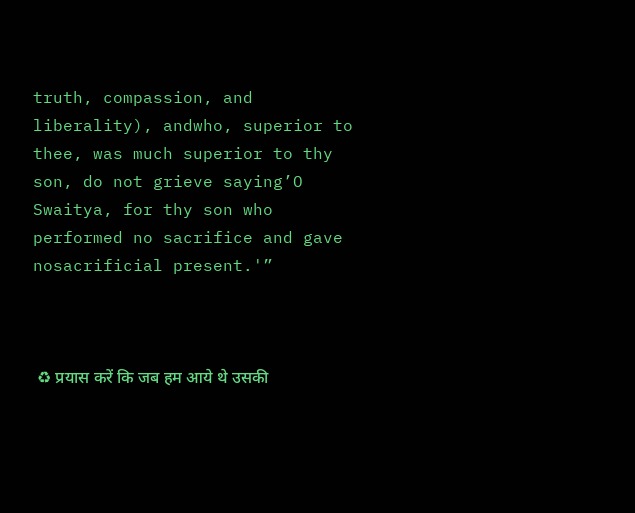truth, compassion, and liberality), andwho, superior to thee, was much superior to thy son, do not grieve saying’O Swaitya, for thy son who performed no sacrifice and gave nosacrificial present.'”



 ♻ प्रयास करें कि जब हम आये थे उसकी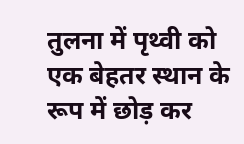तुलना में पृथ्वी को एक बेहतर स्थान के रूप में छोड़ कर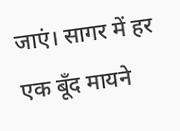जाएं। सागर में हर एक बूँद मायने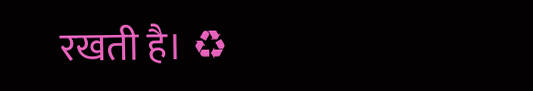रखती है। ♻